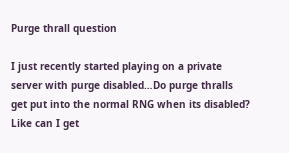Purge thrall question

I just recently started playing on a private server with purge disabled…Do purge thralls get put into the normal RNG when its disabled? Like can I get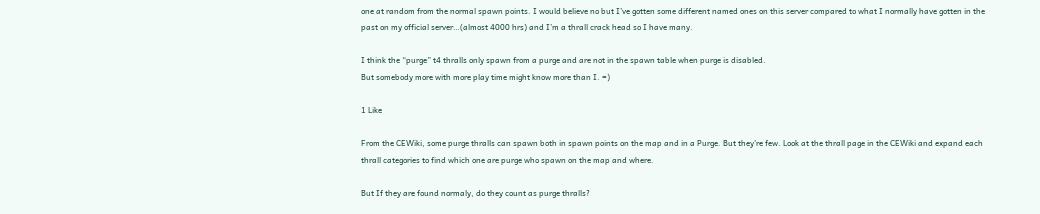one at random from the normal spawn points. I would believe no but I’ve gotten some different named ones on this server compared to what I normally have gotten in the past on my official server…(almost 4000 hrs) and I’m a thrall crack head so I have many.

I think the “purge” t4 thralls only spawn from a purge and are not in the spawn table when purge is disabled.
But somebody more with more play time might know more than I. =)

1 Like

From the CEWiki, some purge thralls can spawn both in spawn points on the map and in a Purge. But they’re few. Look at the thrall page in the CEWiki and expand each thrall categories to find which one are purge who spawn on the map and where.

But If they are found normaly, do they count as purge thralls?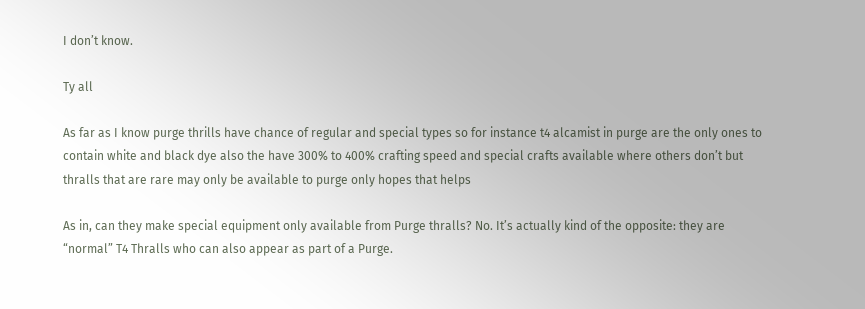I don’t know.

Ty all

As far as I know purge thrills have chance of regular and special types so for instance t4 alcamist in purge are the only ones to contain white and black dye also the have 300% to 400% crafting speed and special crafts available where others don’t but thralls that are rare may only be available to purge only hopes that helps

As in, can they make special equipment only available from Purge thralls? No. It’s actually kind of the opposite: they are “normal” T4 Thralls who can also appear as part of a Purge.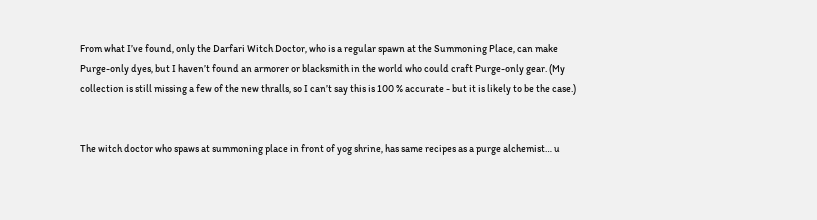From what I’ve found, only the Darfari Witch Doctor, who is a regular spawn at the Summoning Place, can make Purge-only dyes, but I haven’t found an armorer or blacksmith in the world who could craft Purge-only gear. (My collection is still missing a few of the new thralls, so I can’t say this is 100 % accurate - but it is likely to be the case.)


The witch doctor who spaws at summoning place in front of yog shrine, has same recipes as a purge alchemist… u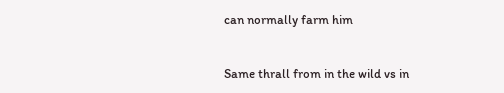can normally farm him


Same thrall from in the wild vs in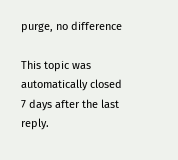purge, no difference

This topic was automatically closed 7 days after the last reply.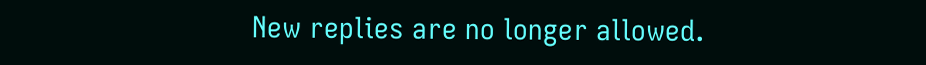New replies are no longer allowed.